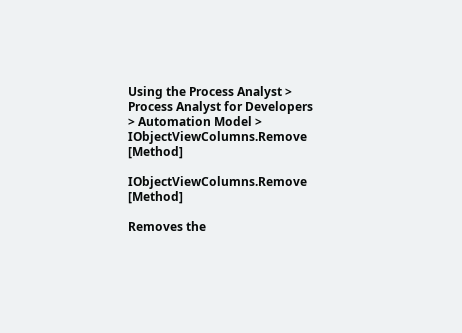Using the Process Analyst > Process Analyst for Developers > Automation Model > IObjectViewColumns.Remove [Method]

IObjectViewColumns.Remove [Method]

Removes the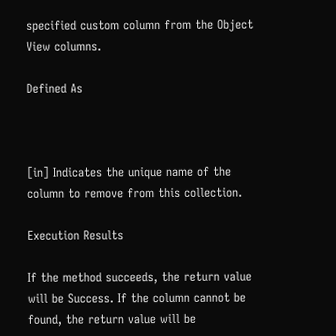specified custom column from the Object View columns.

Defined As



[in] Indicates the unique name of the column to remove from this collection.

Execution Results

If the method succeeds, the return value will be Success. If the column cannot be found, the return value will be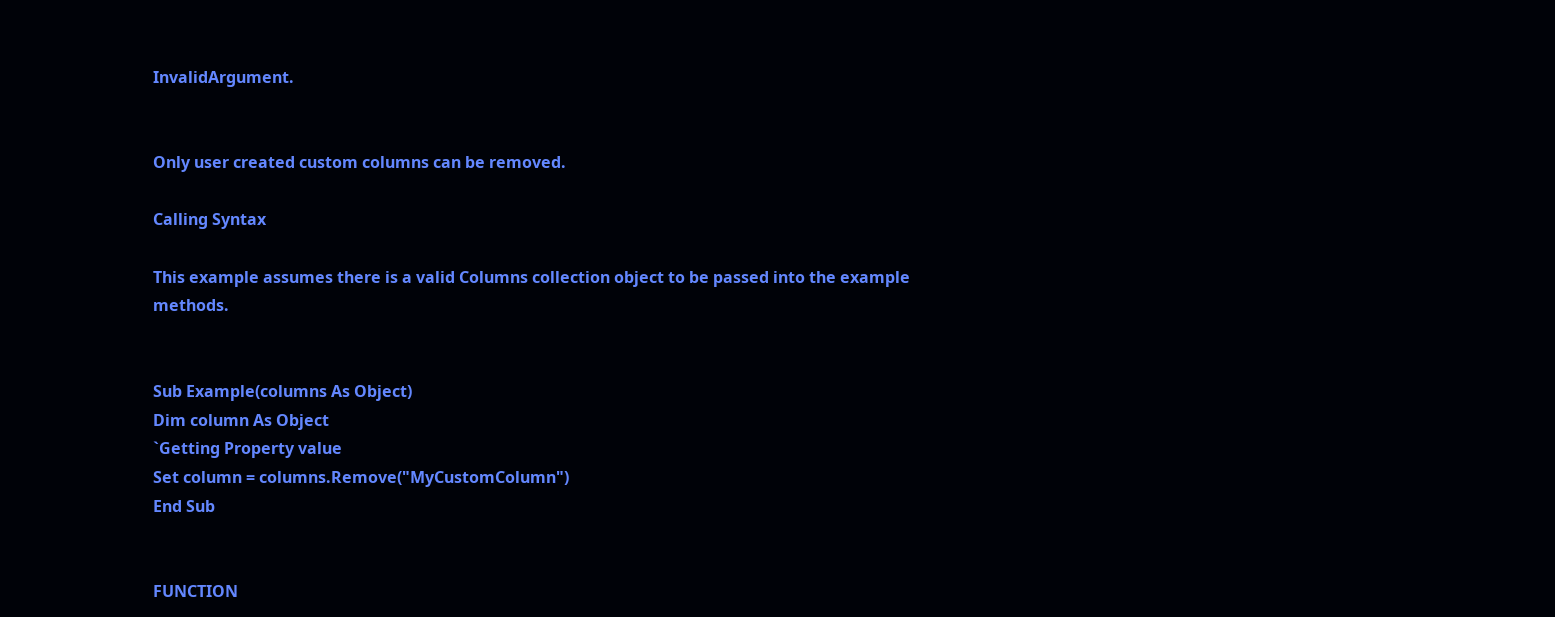InvalidArgument.


Only user created custom columns can be removed.

Calling Syntax

This example assumes there is a valid Columns collection object to be passed into the example methods.


Sub Example(columns As Object)
Dim column As Object
`Getting Property value
Set column = columns.Remove("MyCustomColumn")
End Sub


FUNCTION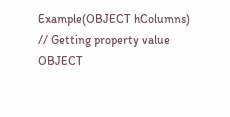Example(OBJECT hColumns)
// Getting property value
OBJECT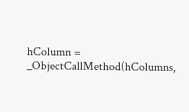hColumn = _ObjectCallMethod(hColumns,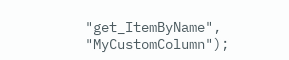"get_ItemByName", "MyCustomColumn");